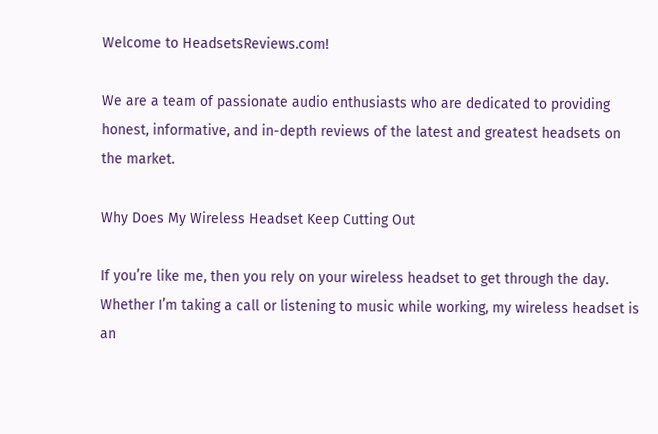Welcome to HeadsetsReviews.com!

We are a team of passionate audio enthusiasts who are dedicated to providing honest, informative, and in-depth reviews of the latest and greatest headsets on the market.

Why Does My Wireless Headset Keep Cutting Out

If you’re like me, then you rely on your wireless headset to get through the day. Whether I’m taking a call or listening to music while working, my wireless headset is an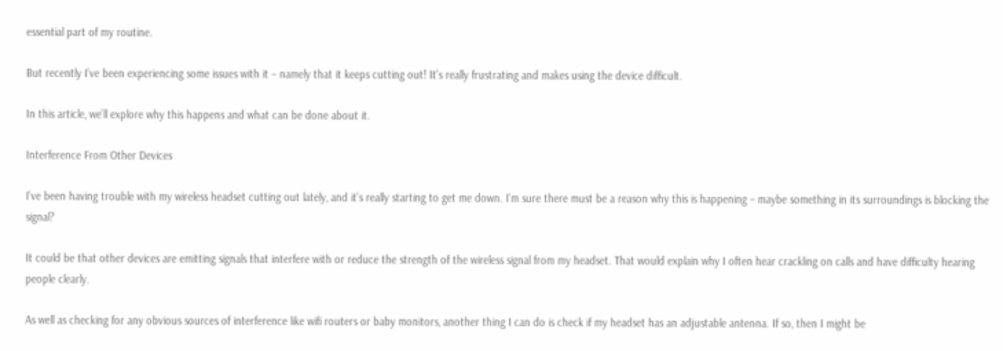essential part of my routine.

But recently I’ve been experiencing some issues with it – namely that it keeps cutting out! It’s really frustrating and makes using the device difficult.

In this article, we’ll explore why this happens and what can be done about it.

Interference From Other Devices

I’ve been having trouble with my wireless headset cutting out lately, and it’s really starting to get me down. I’m sure there must be a reason why this is happening – maybe something in its surroundings is blocking the signal?

It could be that other devices are emitting signals that interfere with or reduce the strength of the wireless signal from my headset. That would explain why I often hear crackling on calls and have difficulty hearing people clearly.

As well as checking for any obvious sources of interference like wifi routers or baby monitors, another thing I can do is check if my headset has an adjustable antenna. If so, then I might be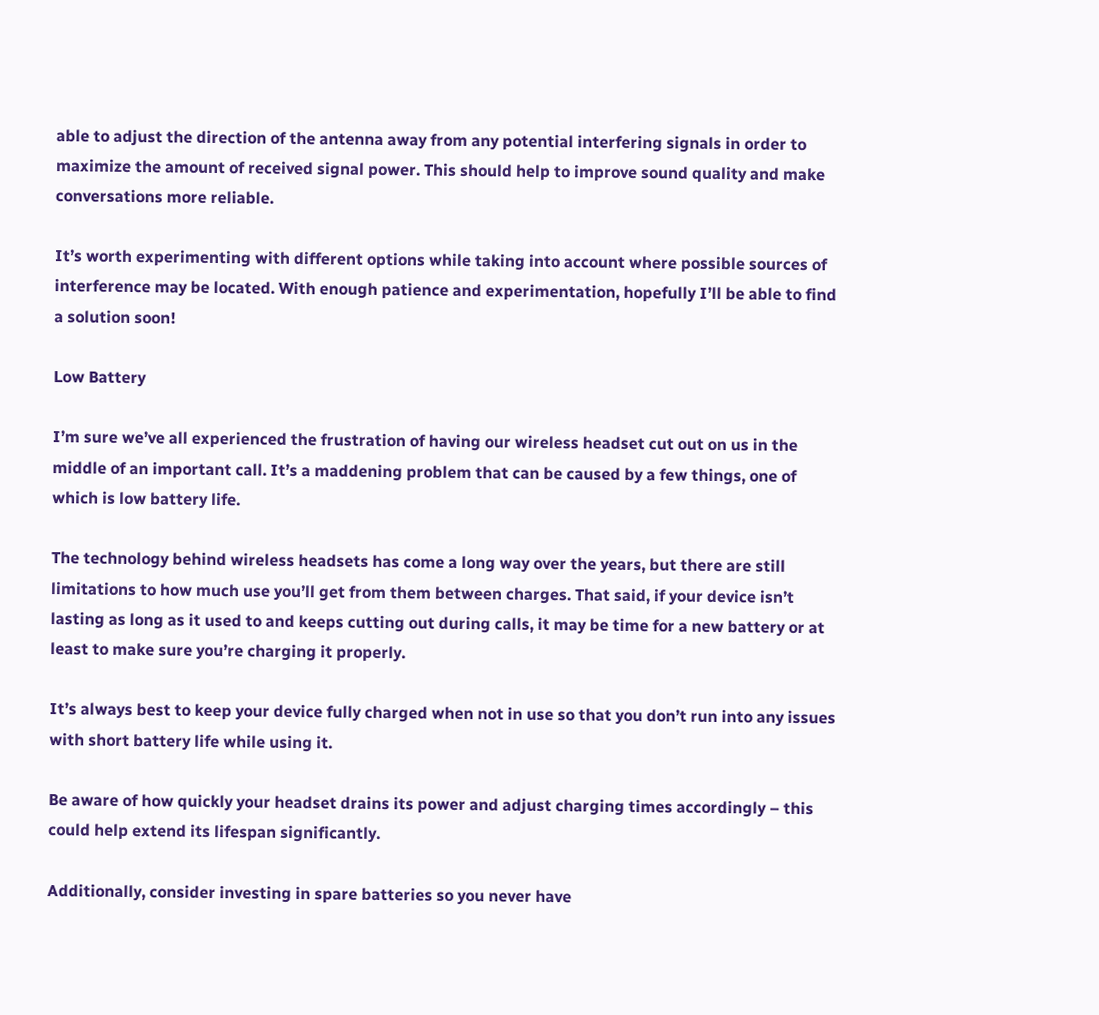able to adjust the direction of the antenna away from any potential interfering signals in order to maximize the amount of received signal power. This should help to improve sound quality and make conversations more reliable.

It’s worth experimenting with different options while taking into account where possible sources of interference may be located. With enough patience and experimentation, hopefully I’ll be able to find a solution soon!

Low Battery

I’m sure we’ve all experienced the frustration of having our wireless headset cut out on us in the middle of an important call. It’s a maddening problem that can be caused by a few things, one of which is low battery life.

The technology behind wireless headsets has come a long way over the years, but there are still limitations to how much use you’ll get from them between charges. That said, if your device isn’t lasting as long as it used to and keeps cutting out during calls, it may be time for a new battery or at least to make sure you’re charging it properly.

It’s always best to keep your device fully charged when not in use so that you don’t run into any issues with short battery life while using it.

Be aware of how quickly your headset drains its power and adjust charging times accordingly – this could help extend its lifespan significantly.

Additionally, consider investing in spare batteries so you never have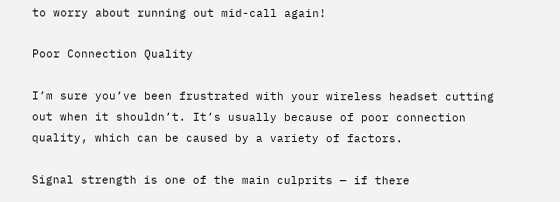to worry about running out mid-call again!

Poor Connection Quality

I’m sure you’ve been frustrated with your wireless headset cutting out when it shouldn’t. It’s usually because of poor connection quality, which can be caused by a variety of factors.

Signal strength is one of the main culprits — if there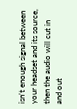isn’t enough signal between your headset and its source, then the audio will cut in and out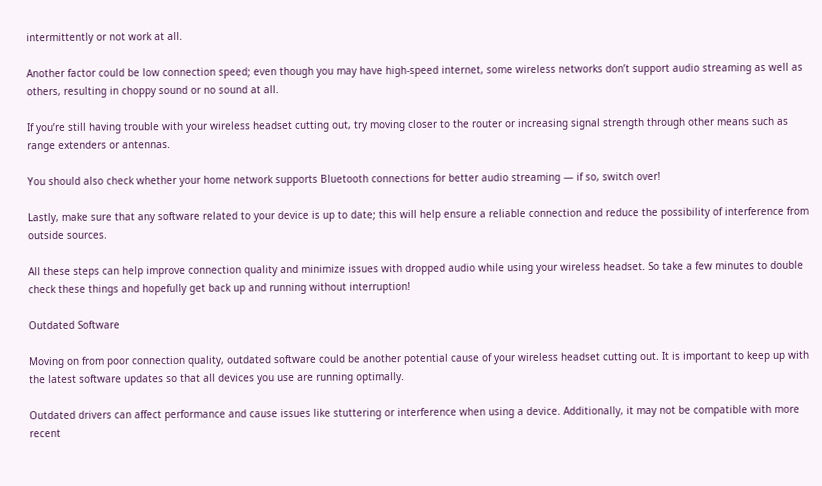intermittently or not work at all.

Another factor could be low connection speed; even though you may have high-speed internet, some wireless networks don’t support audio streaming as well as others, resulting in choppy sound or no sound at all.

If you’re still having trouble with your wireless headset cutting out, try moving closer to the router or increasing signal strength through other means such as range extenders or antennas.

You should also check whether your home network supports Bluetooth connections for better audio streaming — if so, switch over!

Lastly, make sure that any software related to your device is up to date; this will help ensure a reliable connection and reduce the possibility of interference from outside sources.

All these steps can help improve connection quality and minimize issues with dropped audio while using your wireless headset. So take a few minutes to double check these things and hopefully get back up and running without interruption!

Outdated Software

Moving on from poor connection quality, outdated software could be another potential cause of your wireless headset cutting out. It is important to keep up with the latest software updates so that all devices you use are running optimally.

Outdated drivers can affect performance and cause issues like stuttering or interference when using a device. Additionally, it may not be compatible with more recent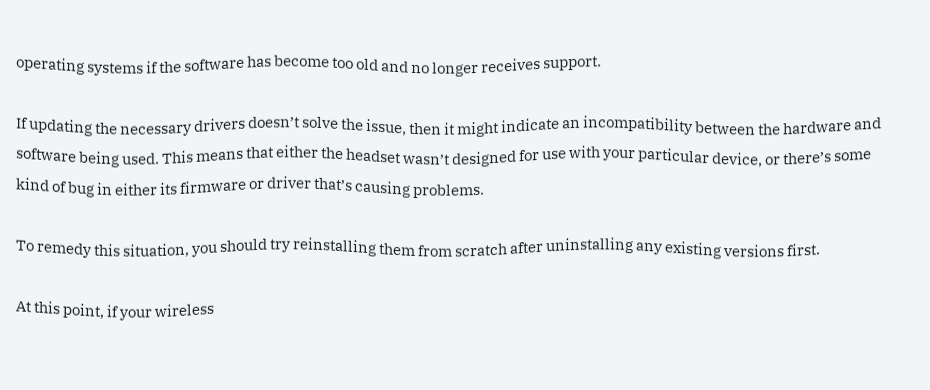operating systems if the software has become too old and no longer receives support.

If updating the necessary drivers doesn’t solve the issue, then it might indicate an incompatibility between the hardware and software being used. This means that either the headset wasn’t designed for use with your particular device, or there’s some kind of bug in either its firmware or driver that’s causing problems.

To remedy this situation, you should try reinstalling them from scratch after uninstalling any existing versions first.

At this point, if your wireless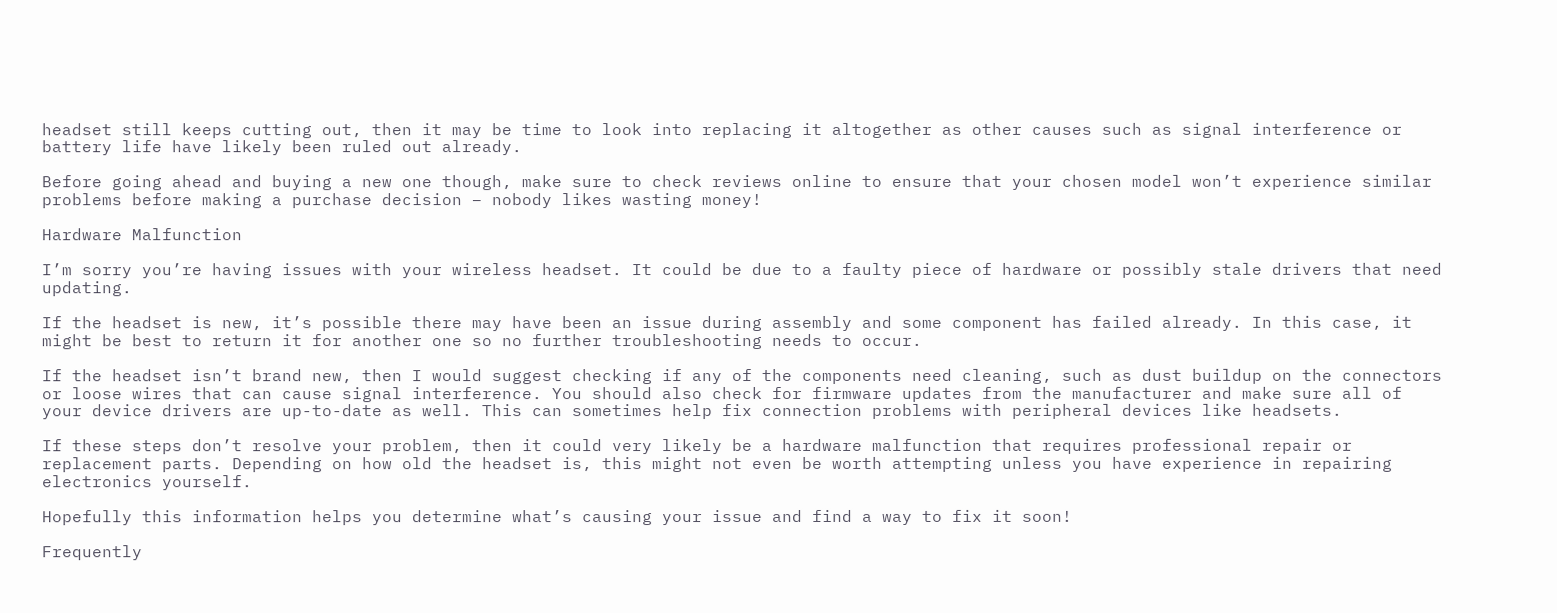headset still keeps cutting out, then it may be time to look into replacing it altogether as other causes such as signal interference or battery life have likely been ruled out already.

Before going ahead and buying a new one though, make sure to check reviews online to ensure that your chosen model won’t experience similar problems before making a purchase decision – nobody likes wasting money!

Hardware Malfunction

I’m sorry you’re having issues with your wireless headset. It could be due to a faulty piece of hardware or possibly stale drivers that need updating.

If the headset is new, it’s possible there may have been an issue during assembly and some component has failed already. In this case, it might be best to return it for another one so no further troubleshooting needs to occur.

If the headset isn’t brand new, then I would suggest checking if any of the components need cleaning, such as dust buildup on the connectors or loose wires that can cause signal interference. You should also check for firmware updates from the manufacturer and make sure all of your device drivers are up-to-date as well. This can sometimes help fix connection problems with peripheral devices like headsets.

If these steps don’t resolve your problem, then it could very likely be a hardware malfunction that requires professional repair or replacement parts. Depending on how old the headset is, this might not even be worth attempting unless you have experience in repairing electronics yourself.

Hopefully this information helps you determine what’s causing your issue and find a way to fix it soon!

Frequently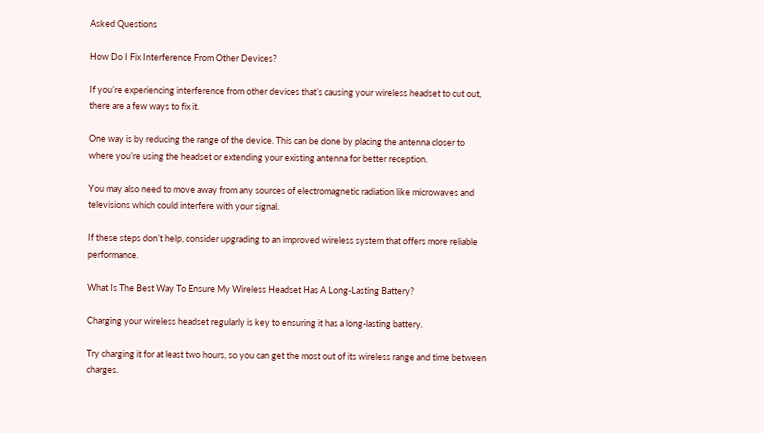Asked Questions

How Do I Fix Interference From Other Devices?

If you’re experiencing interference from other devices that’s causing your wireless headset to cut out, there are a few ways to fix it.

One way is by reducing the range of the device. This can be done by placing the antenna closer to where you’re using the headset or extending your existing antenna for better reception.

You may also need to move away from any sources of electromagnetic radiation like microwaves and televisions which could interfere with your signal.

If these steps don’t help, consider upgrading to an improved wireless system that offers more reliable performance.

What Is The Best Way To Ensure My Wireless Headset Has A Long-Lasting Battery?

Charging your wireless headset regularly is key to ensuring it has a long-lasting battery.

Try charging it for at least two hours, so you can get the most out of its wireless range and time between charges.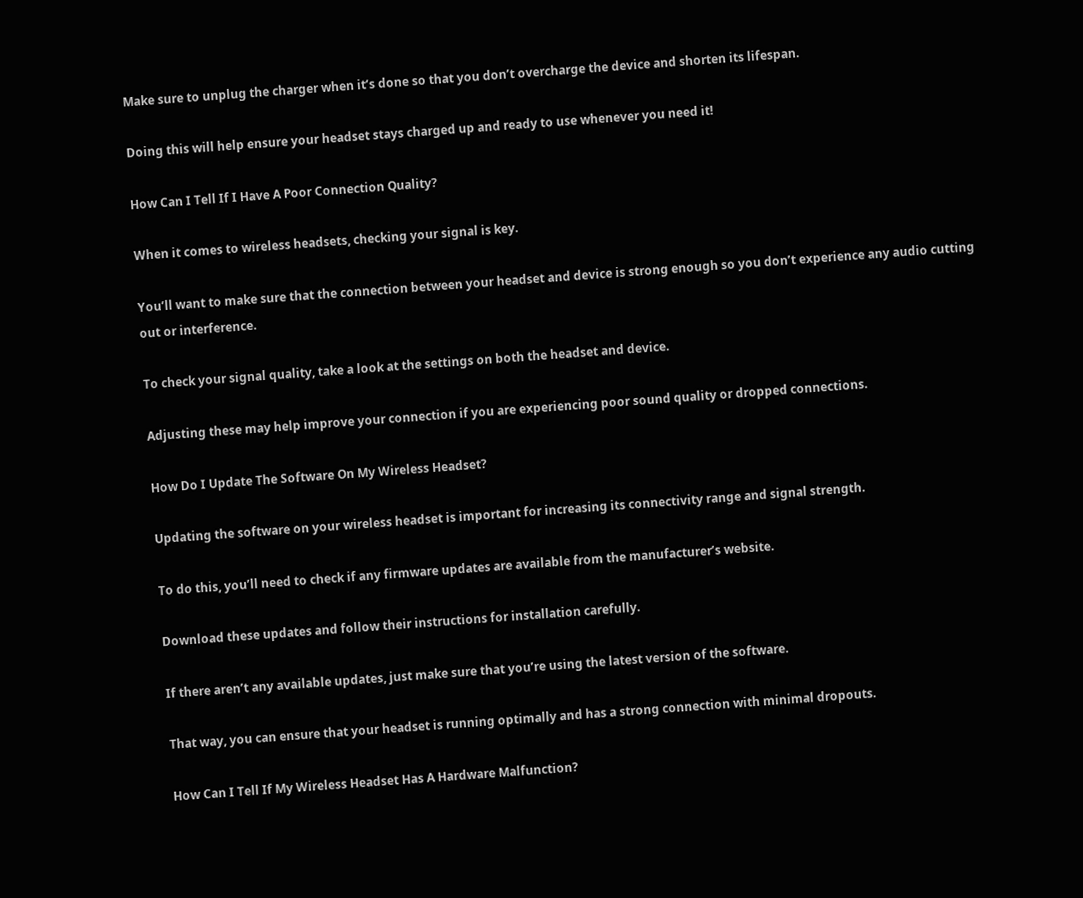Make sure to unplug the charger when it’s done so that you don’t overcharge the device and shorten its lifespan.

Doing this will help ensure your headset stays charged up and ready to use whenever you need it!

How Can I Tell If I Have A Poor Connection Quality?

When it comes to wireless headsets, checking your signal is key.

You’ll want to make sure that the connection between your headset and device is strong enough so you don’t experience any audio cutting out or interference.

To check your signal quality, take a look at the settings on both the headset and device.

Adjusting these may help improve your connection if you are experiencing poor sound quality or dropped connections.

How Do I Update The Software On My Wireless Headset?

Updating the software on your wireless headset is important for increasing its connectivity range and signal strength.

To do this, you’ll need to check if any firmware updates are available from the manufacturer’s website.

Download these updates and follow their instructions for installation carefully.

If there aren’t any available updates, just make sure that you’re using the latest version of the software.

That way, you can ensure that your headset is running optimally and has a strong connection with minimal dropouts.

How Can I Tell If My Wireless Headset Has A Hardware Malfunction?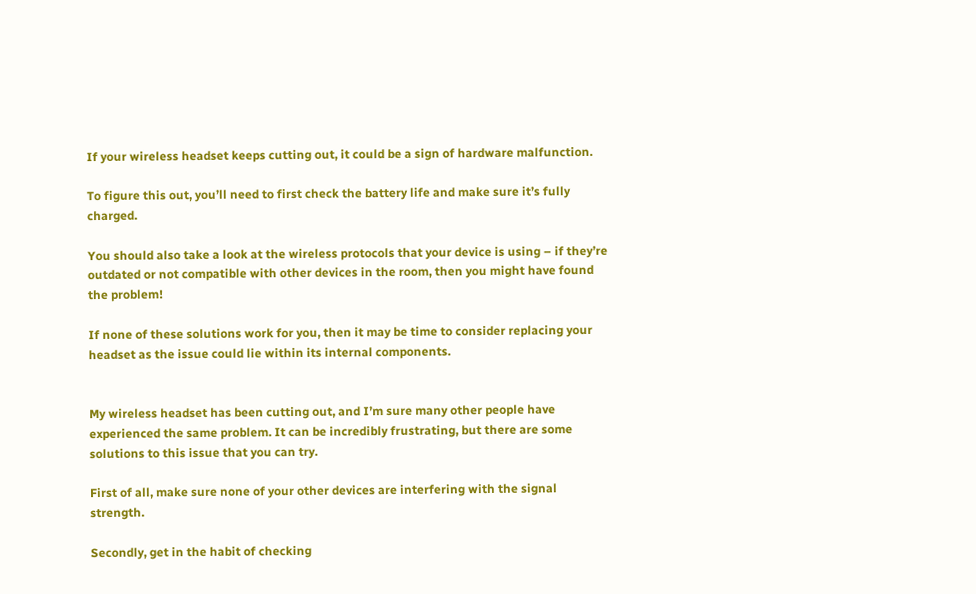If your wireless headset keeps cutting out, it could be a sign of hardware malfunction.

To figure this out, you’ll need to first check the battery life and make sure it’s fully charged.

You should also take a look at the wireless protocols that your device is using – if they’re outdated or not compatible with other devices in the room, then you might have found the problem!

If none of these solutions work for you, then it may be time to consider replacing your headset as the issue could lie within its internal components.


My wireless headset has been cutting out, and I’m sure many other people have experienced the same problem. It can be incredibly frustrating, but there are some solutions to this issue that you can try.

First of all, make sure none of your other devices are interfering with the signal strength.

Secondly, get in the habit of checking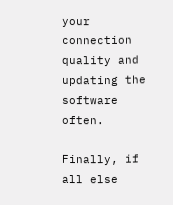your connection quality and updating the software often.

Finally, if all else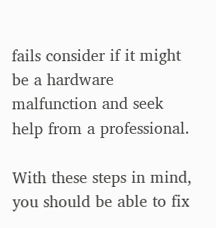fails consider if it might be a hardware malfunction and seek help from a professional.

With these steps in mind, you should be able to fix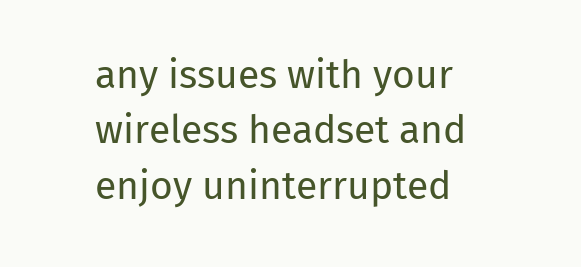any issues with your wireless headset and enjoy uninterrupted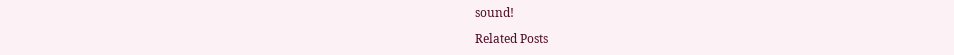sound!

Related Posts